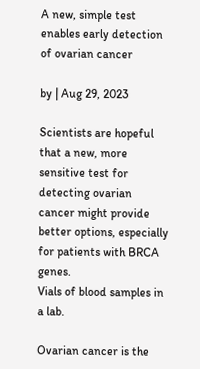A new, simple test enables early detection of ovarian cancer

by | Aug 29, 2023

Scientists are hopeful that a new, more sensitive test for detecting ovarian cancer might provide better options, especially for patients with BRCA genes.
Vials of blood samples in a lab.

Ovarian cancer is the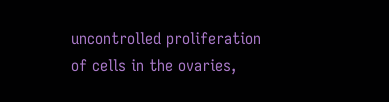uncontrolled proliferation of cells in the ovaries,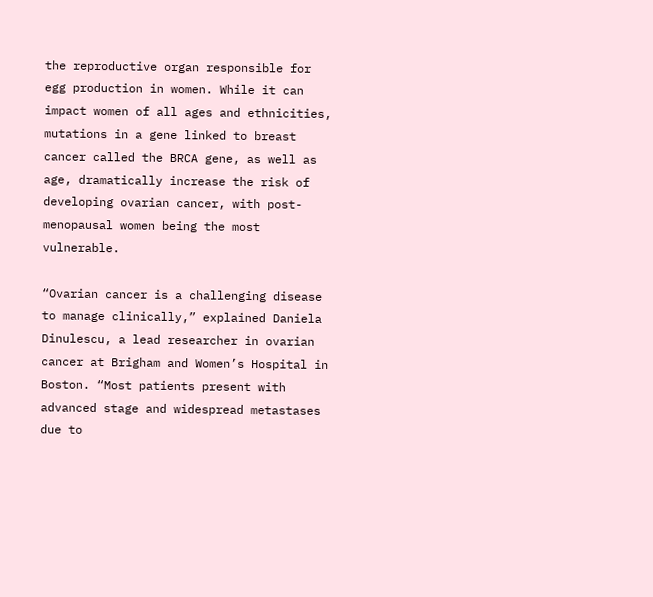the reproductive organ responsible for egg production in women. While it can impact women of all ages and ethnicities, mutations in a gene linked to breast cancer called the BRCA gene, as well as age, dramatically increase the risk of developing ovarian cancer, with post-menopausal women being the most vulnerable.

“Ovarian cancer is a challenging disease to manage clinically,” explained Daniela Dinulescu, a lead researcher in ovarian cancer at Brigham and Women’s Hospital in Boston. “Most patients present with advanced stage and widespread metastases due to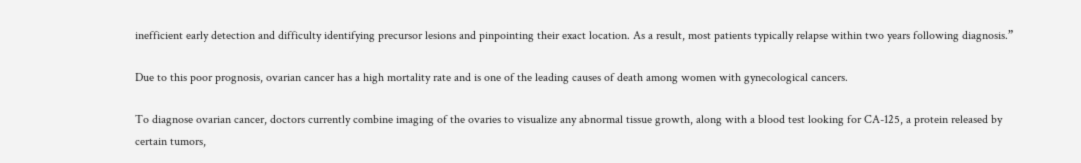inefficient early detection and difficulty identifying precursor lesions and pinpointing their exact location. As a result, most patients typically relapse within two years following diagnosis.”

Due to this poor prognosis, ovarian cancer has a high mortality rate and is one of the leading causes of death among women with gynecological cancers.

To diagnose ovarian cancer, doctors currently combine imaging of the ovaries to visualize any abnormal tissue growth, along with a blood test looking for CA-125, a protein released by certain tumors,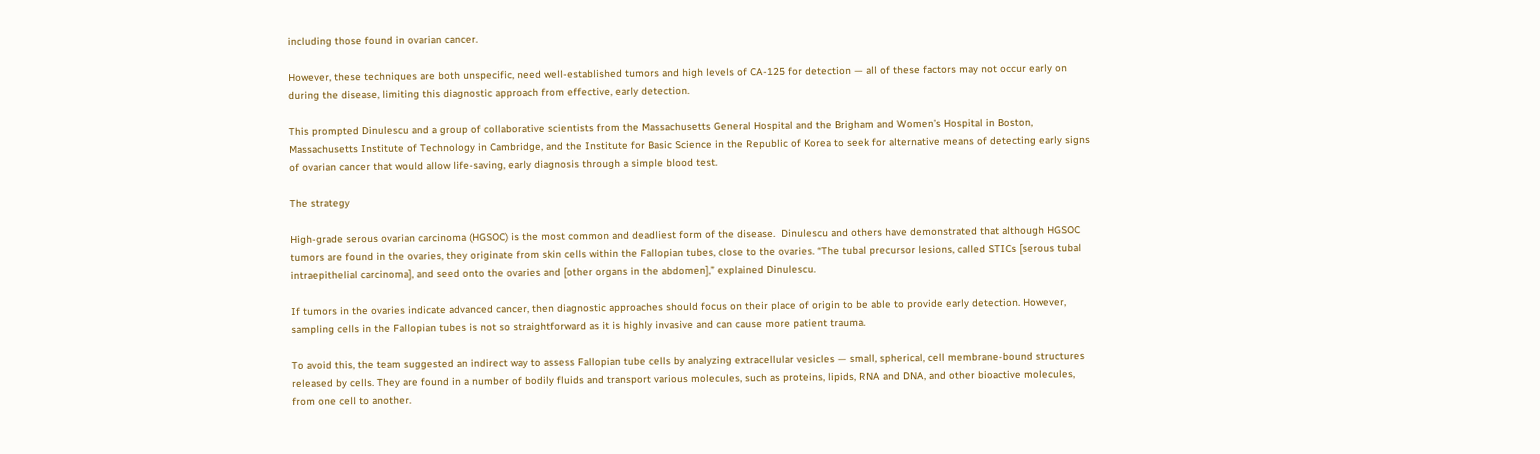including those found in ovarian cancer.

However, these techniques are both unspecific, need well-established tumors and high levels of CA-125 for detection — all of these factors may not occur early on during the disease, limiting this diagnostic approach from effective, early detection.

This prompted Dinulescu and a group of collaborative scientists from the Massachusetts General Hospital and the Brigham and Women’s Hospital in Boston, Massachusetts Institute of Technology in Cambridge, and the Institute for Basic Science in the Republic of Korea to seek for alternative means of detecting early signs of ovarian cancer that would allow life-saving, early diagnosis through a simple blood test.

The strategy

High-grade serous ovarian carcinoma (HGSOC) is the most common and deadliest form of the disease.  Dinulescu and others have demonstrated that although HGSOC tumors are found in the ovaries, they originate from skin cells within the Fallopian tubes, close to the ovaries. “The tubal precursor lesions, called STICs [serous tubal intraepithelial carcinoma], and seed onto the ovaries and [other organs in the abdomen],” explained Dinulescu.

If tumors in the ovaries indicate advanced cancer, then diagnostic approaches should focus on their place of origin to be able to provide early detection. However, sampling cells in the Fallopian tubes is not so straightforward as it is highly invasive and can cause more patient trauma.

To avoid this, the team suggested an indirect way to assess Fallopian tube cells by analyzing extracellular vesicles — small, spherical, cell membrane-bound structures released by cells. They are found in a number of bodily fluids and transport various molecules, such as proteins, lipids, RNA and DNA, and other bioactive molecules, from one cell to another.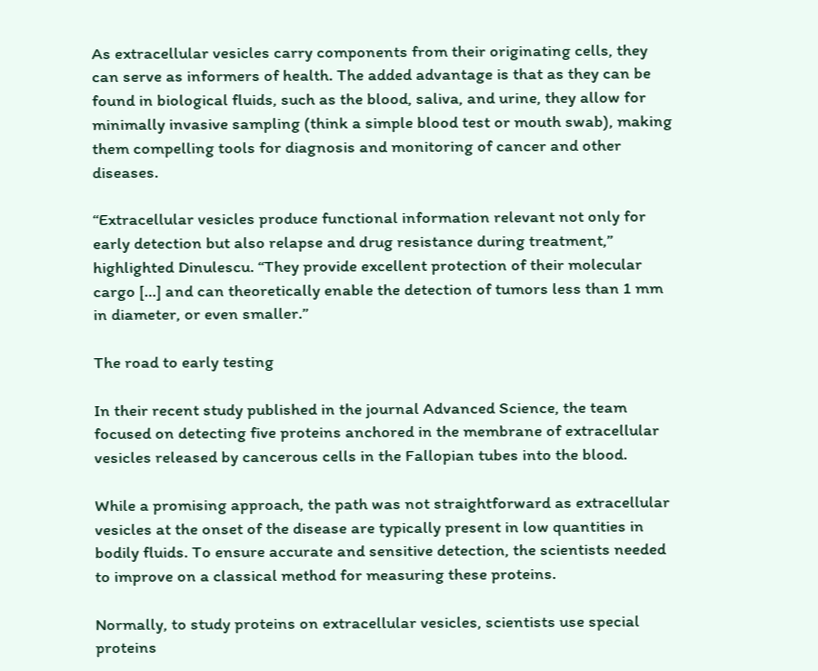As extracellular vesicles carry components from their originating cells, they can serve as informers of health. The added advantage is that as they can be found in biological fluids, such as the blood, saliva, and urine, they allow for minimally invasive sampling (think a simple blood test or mouth swab), making them compelling tools for diagnosis and monitoring of cancer and other diseases.

“Extracellular vesicles produce functional information relevant not only for early detection but also relapse and drug resistance during treatment,” highlighted Dinulescu. “They provide excellent protection of their molecular cargo […] and can theoretically enable the detection of tumors less than 1 mm in diameter, or even smaller.”

The road to early testing

In their recent study published in the journal Advanced Science, the team focused on detecting five proteins anchored in the membrane of extracellular vesicles released by cancerous cells in the Fallopian tubes into the blood.

While a promising approach, the path was not straightforward as extracellular vesicles at the onset of the disease are typically present in low quantities in bodily fluids. To ensure accurate and sensitive detection, the scientists needed to improve on a classical method for measuring these proteins.

Normally, to study proteins on extracellular vesicles, scientists use special proteins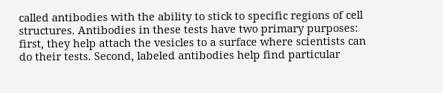called antibodies with the ability to stick to specific regions of cell structures. Antibodies in these tests have two primary purposes: first, they help attach the vesicles to a surface where scientists can do their tests. Second, labeled antibodies help find particular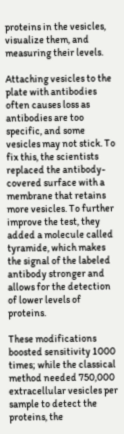proteins in the vesicles, visualize them, and measuring their levels.

Attaching vesicles to the plate with antibodies often causes loss as antibodies are too specific, and some vesicles may not stick. To fix this, the scientists replaced the antibody-covered surface with a membrane that retains more vesicles. To further improve the test, they added a molecule called tyramide, which makes the signal of the labeled antibody stronger and allows for the detection of lower levels of proteins.

These modifications boosted sensitivity 1000 times; while the classical method needed 750,000 extracellular vesicles per sample to detect the proteins, the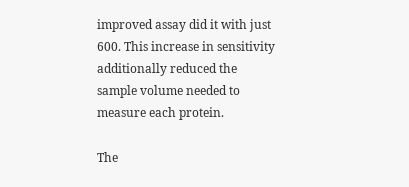improved assay did it with just 600. This increase in sensitivity additionally reduced the sample volume needed to measure each protein.

The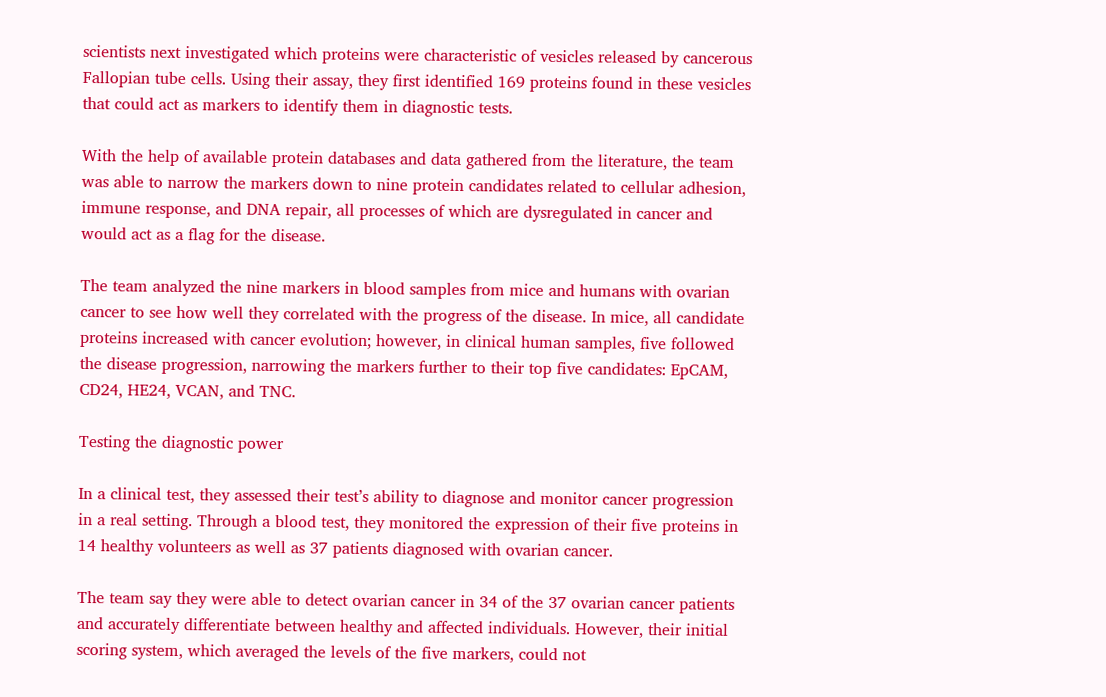scientists next investigated which proteins were characteristic of vesicles released by cancerous Fallopian tube cells. Using their assay, they first identified 169 proteins found in these vesicles that could act as markers to identify them in diagnostic tests.

With the help of available protein databases and data gathered from the literature, the team was able to narrow the markers down to nine protein candidates related to cellular adhesion, immune response, and DNA repair, all processes of which are dysregulated in cancer and would act as a flag for the disease.

The team analyzed the nine markers in blood samples from mice and humans with ovarian cancer to see how well they correlated with the progress of the disease. In mice, all candidate proteins increased with cancer evolution; however, in clinical human samples, five followed the disease progression, narrowing the markers further to their top five candidates: EpCAM, CD24, HE24, VCAN, and TNC.

Testing the diagnostic power

In a clinical test, they assessed their test’s ability to diagnose and monitor cancer progression in a real setting. Through a blood test, they monitored the expression of their five proteins in 14 healthy volunteers as well as 37 patients diagnosed with ovarian cancer.

The team say they were able to detect ovarian cancer in 34 of the 37 ovarian cancer patients and accurately differentiate between healthy and affected individuals. However, their initial scoring system, which averaged the levels of the five markers, could not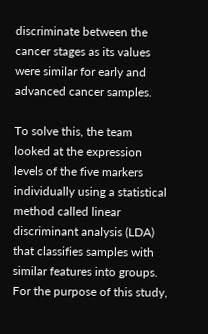discriminate between the cancer stages as its values were similar for early and advanced cancer samples.

To solve this, the team looked at the expression levels of the five markers individually using a statistical method called linear discriminant analysis (LDA) that classifies samples with similar features into groups. For the purpose of this study,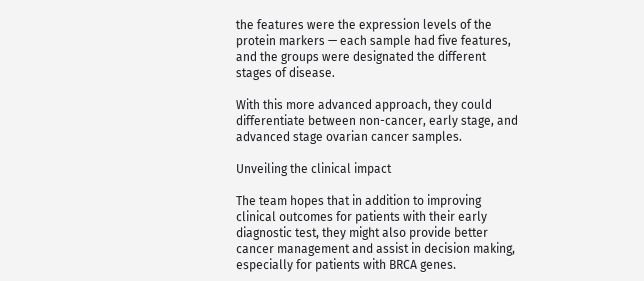the features were the expression levels of the protein markers — each sample had five features, and the groups were designated the different stages of disease.

With this more advanced approach, they could differentiate between non-cancer, early stage, and advanced stage ovarian cancer samples.

Unveiling the clinical impact

The team hopes that in addition to improving clinical outcomes for patients with their early diagnostic test, they might also provide better cancer management and assist in decision making, especially for patients with BRCA genes.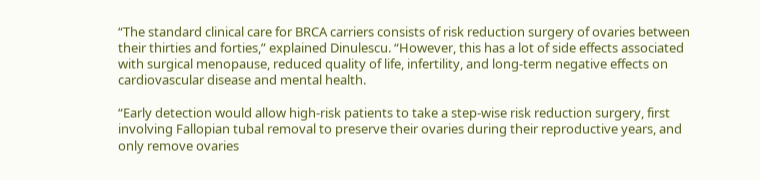“The standard clinical care for BRCA carriers consists of risk reduction surgery of ovaries between their thirties and forties,” explained Dinulescu. “However, this has a lot of side effects associated with surgical menopause, reduced quality of life, infertility, and long-term negative effects on cardiovascular disease and mental health.

“Early detection would allow high-risk patients to take a step-wise risk reduction surgery, first involving Fallopian tubal removal to preserve their ovaries during their reproductive years, and only remove ovaries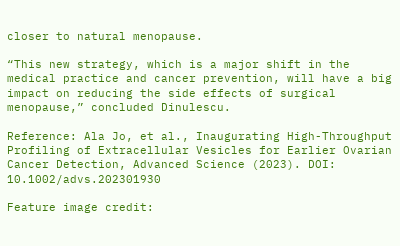closer to natural menopause.

“This new strategy, which is a major shift in the medical practice and cancer prevention, will have a big impact on reducing the side effects of surgical menopause,” concluded Dinulescu.

Reference: Ala Jo, et al., Inaugurating High-Throughput Profiling of Extracellular Vesicles for Earlier Ovarian Cancer Detection, Advanced Science (2023). DOI: 10.1002/advs.202301930

Feature image credit: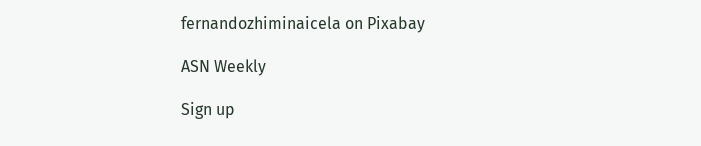fernandozhiminaicela on Pixabay

ASN Weekly

Sign up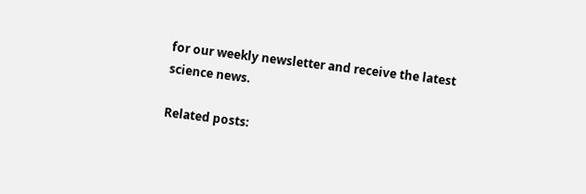for our weekly newsletter and receive the latest science news.

Related posts: